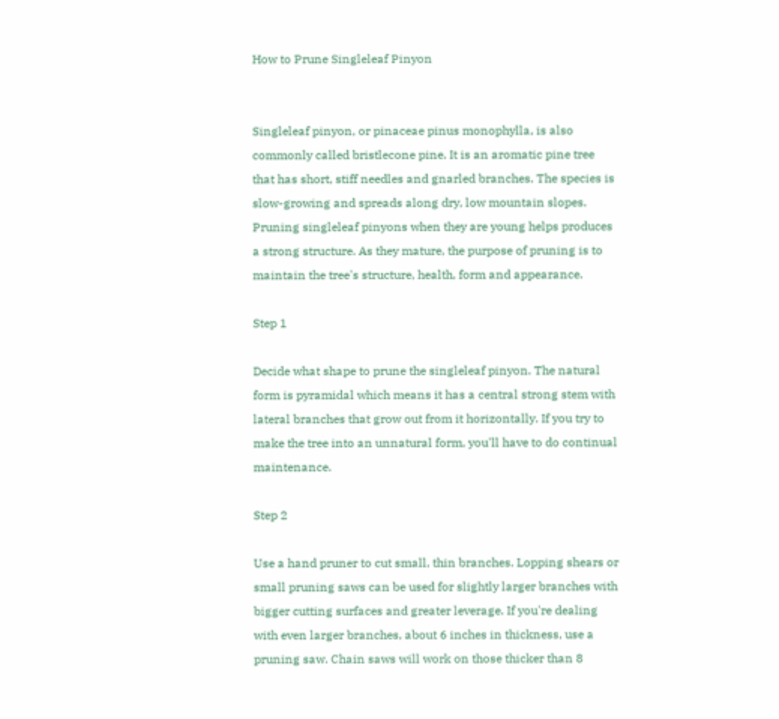How to Prune Singleleaf Pinyon


Singleleaf pinyon, or pinaceae pinus monophylla, is also commonly called bristlecone pine. It is an aromatic pine tree that has short, stiff needles and gnarled branches. The species is slow-growing and spreads along dry, low mountain slopes. Pruning singleleaf pinyons when they are young helps produces a strong structure. As they mature, the purpose of pruning is to maintain the tree's structure, health, form and appearance.

Step 1

Decide what shape to prune the singleleaf pinyon. The natural form is pyramidal which means it has a central strong stem with lateral branches that grow out from it horizontally. If you try to make the tree into an unnatural form, you'll have to do continual maintenance.

Step 2

Use a hand pruner to cut small, thin branches. Lopping shears or small pruning saws can be used for slightly larger branches with bigger cutting surfaces and greater leverage. If you're dealing with even larger branches, about 6 inches in thickness, use a pruning saw. Chain saws will work on those thicker than 8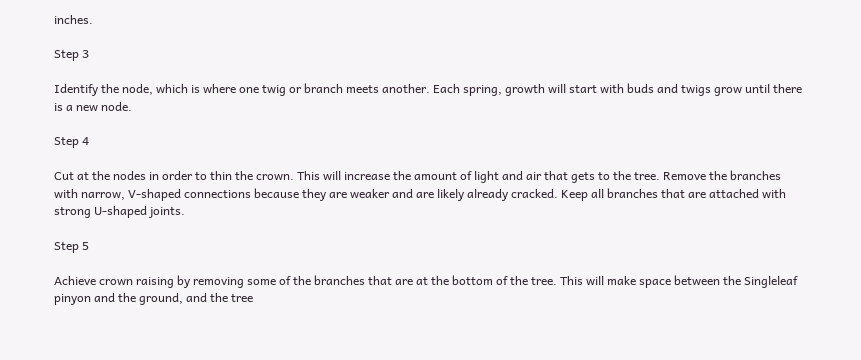inches.

Step 3

Identify the node, which is where one twig or branch meets another. Each spring, growth will start with buds and twigs grow until there is a new node.

Step 4

Cut at the nodes in order to thin the crown. This will increase the amount of light and air that gets to the tree. Remove the branches with narrow, V-shaped connections because they are weaker and are likely already cracked. Keep all branches that are attached with strong U-shaped joints.

Step 5

Achieve crown raising by removing some of the branches that are at the bottom of the tree. This will make space between the Singleleaf pinyon and the ground, and the tree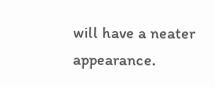will have a neater appearance.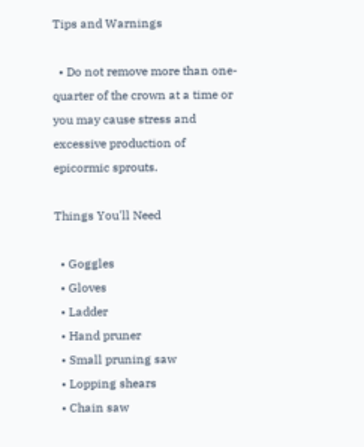Tips and Warnings

  • Do not remove more than one-quarter of the crown at a time or you may cause stress and excessive production of epicormic sprouts.

Things You'll Need

  • Goggles
  • Gloves
  • Ladder
  • Hand pruner
  • Small pruning saw
  • Lopping shears
  • Chain saw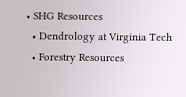• SHG Resources
  • Dendrology at Virginia Tech
  • Forestry Resources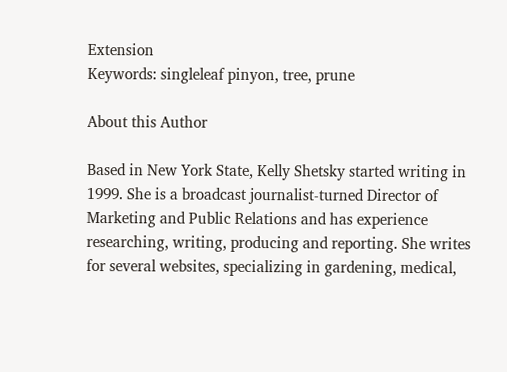Extension
Keywords: singleleaf pinyon, tree, prune

About this Author

Based in New York State, Kelly Shetsky started writing in 1999. She is a broadcast journalist-turned Director of Marketing and Public Relations and has experience researching, writing, producing and reporting. She writes for several websites, specializing in gardening, medical,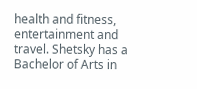health and fitness, entertainment and travel. Shetsky has a Bachelor of Arts in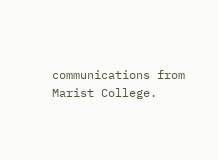communications from Marist College.